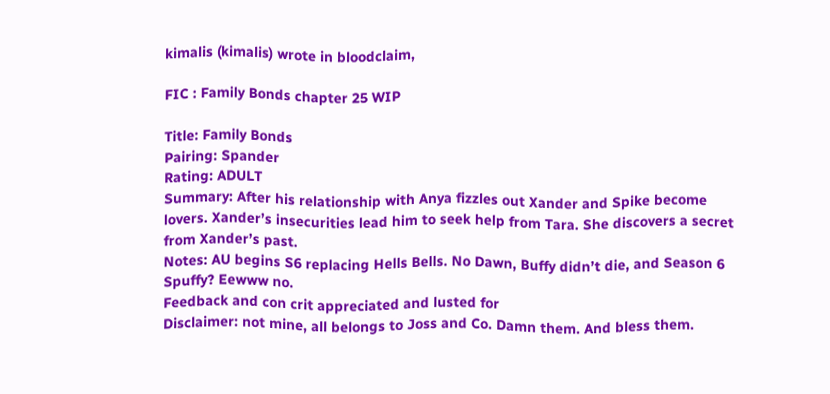kimalis (kimalis) wrote in bloodclaim,

FIC : Family Bonds chapter 25 WIP

Title: Family Bonds
Pairing: Spander
Rating: ADULT
Summary: After his relationship with Anya fizzles out Xander and Spike become lovers. Xander’s insecurities lead him to seek help from Tara. She discovers a secret from Xander’s past.
Notes: AU begins S6 replacing Hells Bells. No Dawn, Buffy didn’t die, and Season 6 Spuffy? Eewww no.
Feedback and con crit appreciated and lusted for
Disclaimer: not mine, all belongs to Joss and Co. Damn them. And bless them.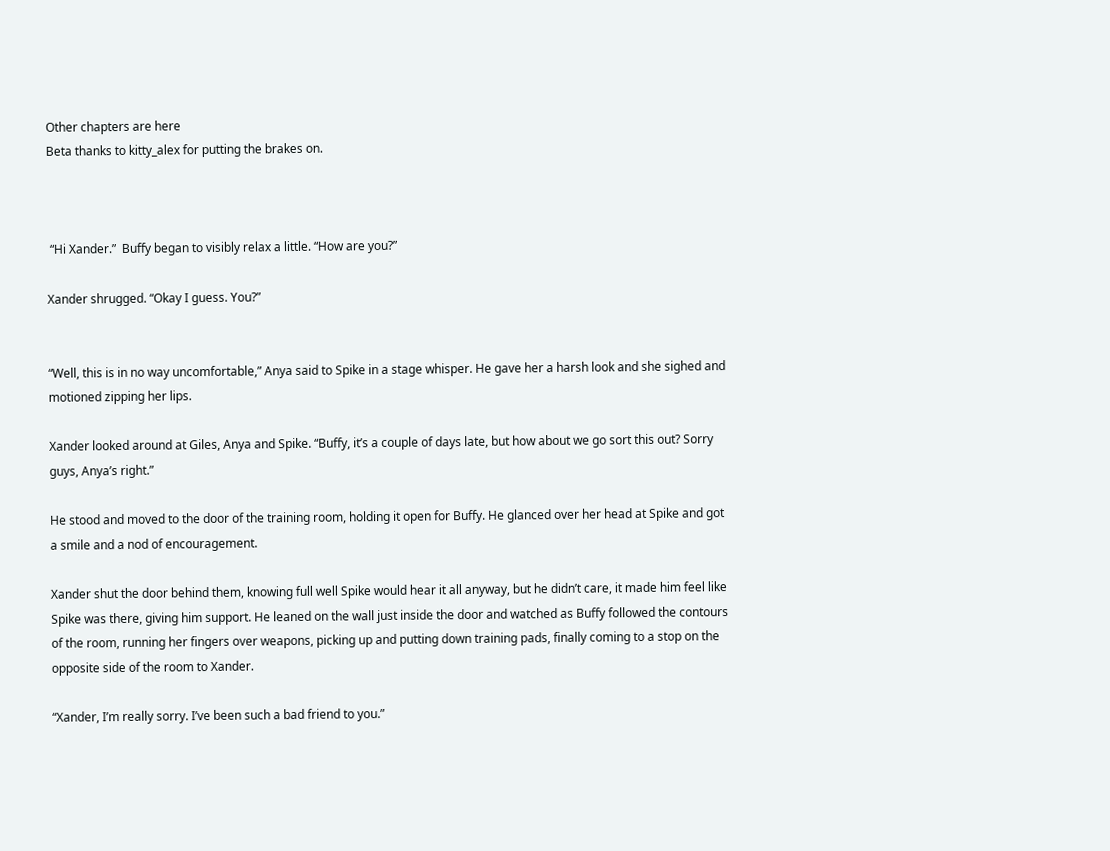Other chapters are here
Beta thanks to kitty_alex for putting the brakes on.



 “Hi Xander.”  Buffy began to visibly relax a little. “How are you?”

Xander shrugged. “Okay I guess. You?”


“Well, this is in no way uncomfortable,” Anya said to Spike in a stage whisper. He gave her a harsh look and she sighed and motioned zipping her lips.

Xander looked around at Giles, Anya and Spike. “Buffy, it’s a couple of days late, but how about we go sort this out? Sorry guys, Anya’s right.”

He stood and moved to the door of the training room, holding it open for Buffy. He glanced over her head at Spike and got a smile and a nod of encouragement.

Xander shut the door behind them, knowing full well Spike would hear it all anyway, but he didn’t care, it made him feel like Spike was there, giving him support. He leaned on the wall just inside the door and watched as Buffy followed the contours of the room, running her fingers over weapons, picking up and putting down training pads, finally coming to a stop on the opposite side of the room to Xander.

“Xander, I’m really sorry. I’ve been such a bad friend to you.”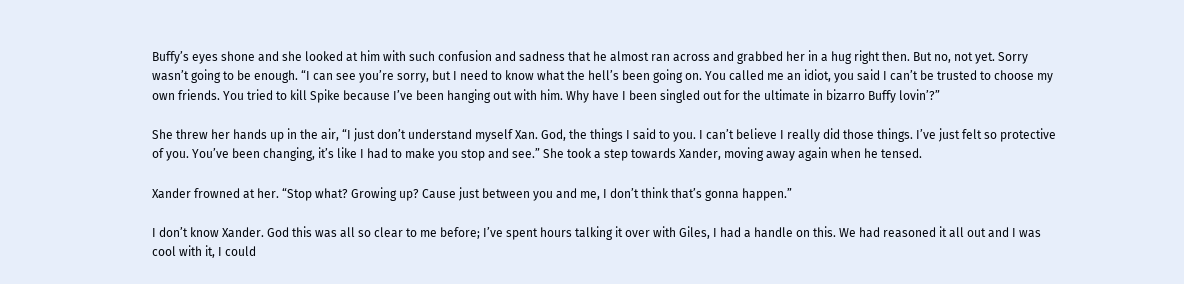Buffy’s eyes shone and she looked at him with such confusion and sadness that he almost ran across and grabbed her in a hug right then. But no, not yet. Sorry wasn’t going to be enough. “I can see you’re sorry, but I need to know what the hell’s been going on. You called me an idiot, you said I can’t be trusted to choose my own friends. You tried to kill Spike because I’ve been hanging out with him. Why have I been singled out for the ultimate in bizarro Buffy lovin’?”

She threw her hands up in the air, “I just don’t understand myself Xan. God, the things I said to you. I can’t believe I really did those things. I’ve just felt so protective of you. You’ve been changing, it’s like I had to make you stop and see.” She took a step towards Xander, moving away again when he tensed.

Xander frowned at her. “Stop what? Growing up? Cause just between you and me, I don’t think that’s gonna happen.”

I don’t know Xander. God this was all so clear to me before; I’ve spent hours talking it over with Giles, I had a handle on this. We had reasoned it all out and I was cool with it, I could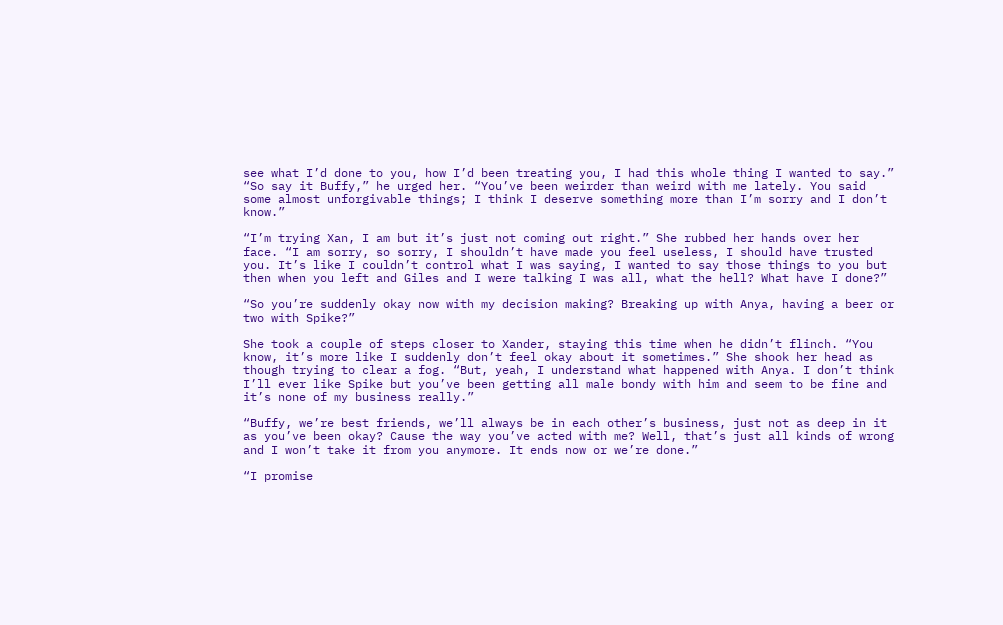see what I’d done to you, how I’d been treating you, I had this whole thing I wanted to say.”
“So say it Buffy,” he urged her. “You’ve been weirder than weird with me lately. You said some almost unforgivable things; I think I deserve something more than I’m sorry and I don’t know.”

“I’m trying Xan, I am but it’s just not coming out right.” She rubbed her hands over her face. “I am sorry, so sorry, I shouldn’t have made you feel useless, I should have trusted you. It’s like I couldn’t control what I was saying, I wanted to say those things to you but then when you left and Giles and I were talking I was all, what the hell? What have I done?”

“So you’re suddenly okay now with my decision making? Breaking up with Anya, having a beer or two with Spike?”

She took a couple of steps closer to Xander, staying this time when he didn’t flinch. “You know, it’s more like I suddenly don’t feel okay about it sometimes.” She shook her head as though trying to clear a fog. “But, yeah, I understand what happened with Anya. I don’t think I’ll ever like Spike but you’ve been getting all male bondy with him and seem to be fine and it’s none of my business really.”

“Buffy, we’re best friends, we’ll always be in each other’s business, just not as deep in it as you’ve been okay? Cause the way you’ve acted with me? Well, that’s just all kinds of wrong and I won’t take it from you anymore. It ends now or we’re done.”

“I promise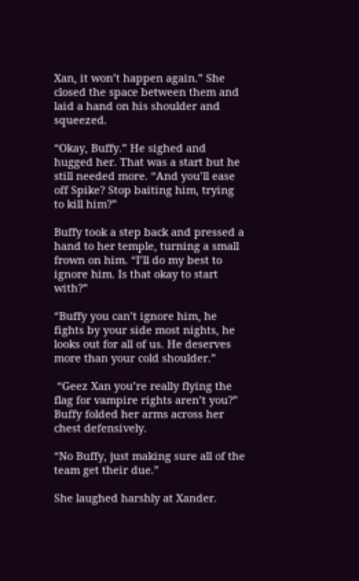Xan, it won’t happen again.” She closed the space between them and laid a hand on his shoulder and squeezed.

“Okay, Buffy.” He sighed and hugged her. That was a start but he still needed more. “And you’ll ease off Spike? Stop baiting him, trying to kill him?”

Buffy took a step back and pressed a hand to her temple, turning a small frown on him. “I’ll do my best to ignore him. Is that okay to start with?”

“Buffy you can’t ignore him, he fights by your side most nights, he looks out for all of us. He deserves more than your cold shoulder.”

 “Geez Xan you’re really flying the flag for vampire rights aren’t you?” Buffy folded her arms across her chest defensively.

“No Buffy, just making sure all of the team get their due.”

She laughed harshly at Xander.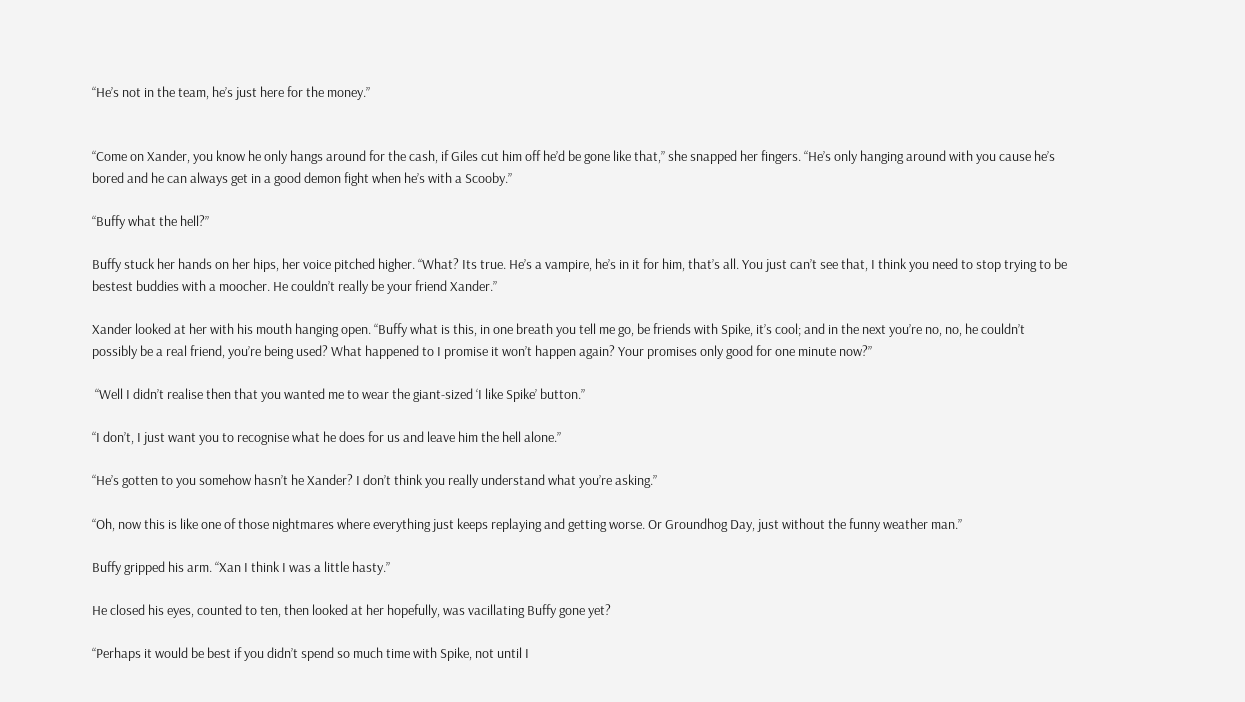“He’s not in the team, he’s just here for the money.”


“Come on Xander, you know he only hangs around for the cash, if Giles cut him off he’d be gone like that,” she snapped her fingers. “He’s only hanging around with you cause he’s bored and he can always get in a good demon fight when he’s with a Scooby.”

“Buffy what the hell?”

Buffy stuck her hands on her hips, her voice pitched higher. “What? Its true. He’s a vampire, he’s in it for him, that’s all. You just can’t see that, I think you need to stop trying to be bestest buddies with a moocher. He couldn’t really be your friend Xander.”

Xander looked at her with his mouth hanging open. “Buffy what is this, in one breath you tell me go, be friends with Spike, it’s cool; and in the next you’re no, no, he couldn’t possibly be a real friend, you’re being used? What happened to I promise it won’t happen again? Your promises only good for one minute now?”

 “Well I didn’t realise then that you wanted me to wear the giant-sized ‘I like Spike’ button.”

“I don’t, I just want you to recognise what he does for us and leave him the hell alone.”

“He’s gotten to you somehow hasn’t he Xander? I don’t think you really understand what you’re asking.”

“Oh, now this is like one of those nightmares where everything just keeps replaying and getting worse. Or Groundhog Day, just without the funny weather man.”

Buffy gripped his arm. “Xan I think I was a little hasty.”

He closed his eyes, counted to ten, then looked at her hopefully, was vacillating Buffy gone yet?

“Perhaps it would be best if you didn’t spend so much time with Spike, not until I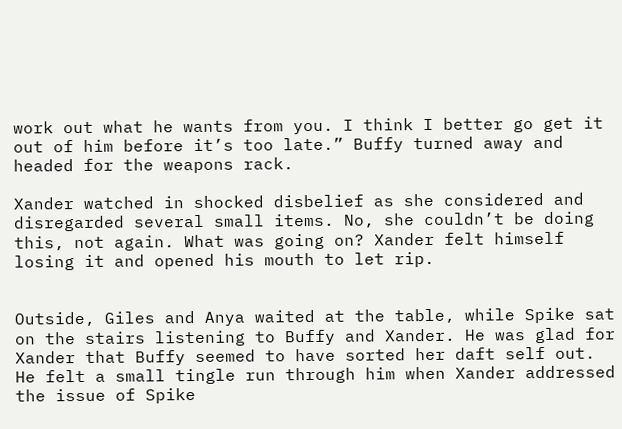work out what he wants from you. I think I better go get it out of him before it’s too late.” Buffy turned away and headed for the weapons rack.

Xander watched in shocked disbelief as she considered and disregarded several small items. No, she couldn’t be doing this, not again. What was going on? Xander felt himself losing it and opened his mouth to let rip.


Outside, Giles and Anya waited at the table, while Spike sat on the stairs listening to Buffy and Xander. He was glad for Xander that Buffy seemed to have sorted her daft self out. He felt a small tingle run through him when Xander addressed the issue of Spike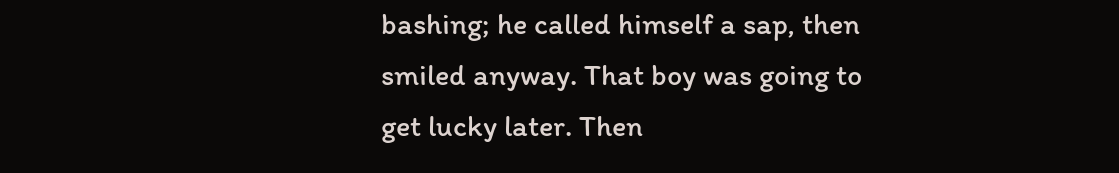bashing; he called himself a sap, then smiled anyway. That boy was going to get lucky later. Then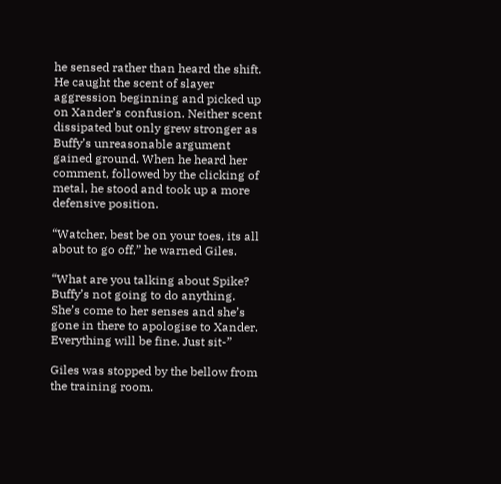he sensed rather than heard the shift. He caught the scent of slayer aggression beginning and picked up on Xander’s confusion. Neither scent dissipated but only grew stronger as Buffy’s unreasonable argument gained ground. When he heard her comment, followed by the clicking of metal, he stood and took up a more defensive position.

“Watcher, best be on your toes, its all about to go off,” he warned Giles.

“What are you talking about Spike? Buffy’s not going to do anything. She’s come to her senses and she’s gone in there to apologise to Xander. Everything will be fine. Just sit-”

Giles was stopped by the bellow from the training room.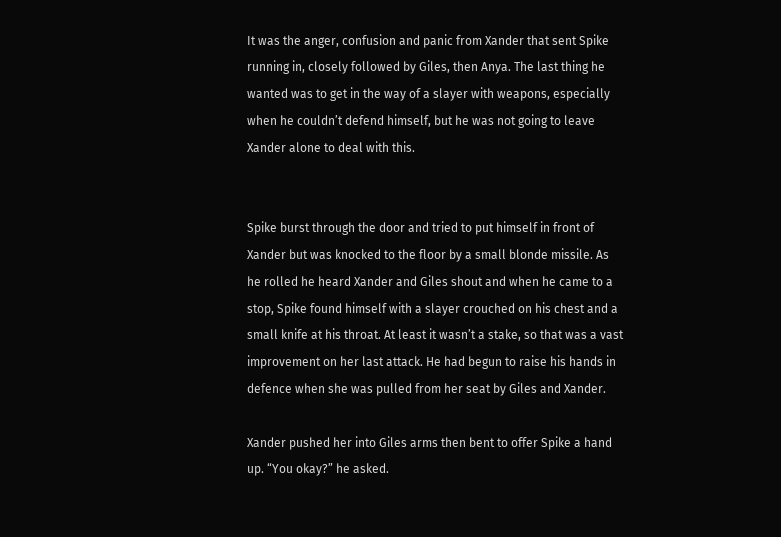It was the anger, confusion and panic from Xander that sent Spike running in, closely followed by Giles, then Anya. The last thing he wanted was to get in the way of a slayer with weapons, especially when he couldn’t defend himself, but he was not going to leave Xander alone to deal with this.


Spike burst through the door and tried to put himself in front of Xander but was knocked to the floor by a small blonde missile. As he rolled he heard Xander and Giles shout and when he came to a stop, Spike found himself with a slayer crouched on his chest and a small knife at his throat. At least it wasn’t a stake, so that was a vast improvement on her last attack. He had begun to raise his hands in defence when she was pulled from her seat by Giles and Xander.

Xander pushed her into Giles arms then bent to offer Spike a hand up. “You okay?” he asked.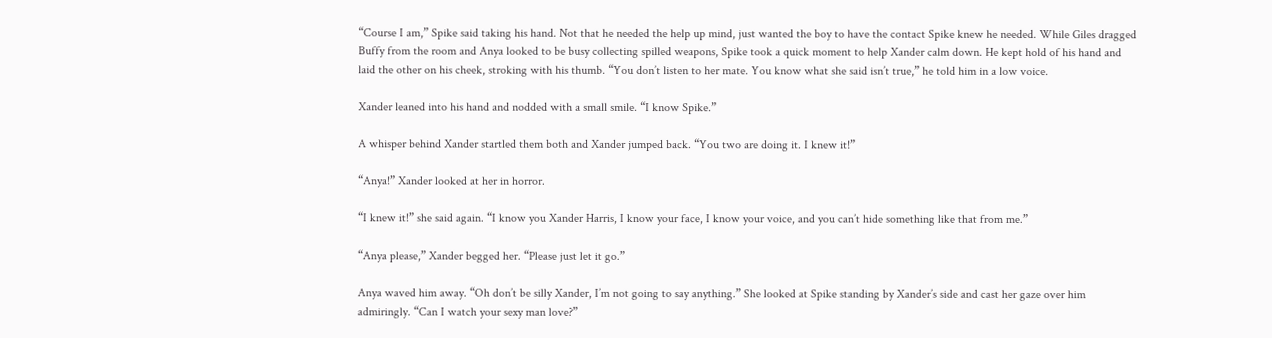“Course I am,” Spike said taking his hand. Not that he needed the help up mind, just wanted the boy to have the contact Spike knew he needed. While Giles dragged Buffy from the room and Anya looked to be busy collecting spilled weapons, Spike took a quick moment to help Xander calm down. He kept hold of his hand and laid the other on his cheek, stroking with his thumb. “You don’t listen to her mate. You know what she said isn’t true,” he told him in a low voice.

Xander leaned into his hand and nodded with a small smile. “I know Spike.”

A whisper behind Xander startled them both and Xander jumped back. “You two are doing it. I knew it!”

“Anya!” Xander looked at her in horror.

“I knew it!” she said again. “I know you Xander Harris, I know your face, I know your voice, and you can’t hide something like that from me.”

“Anya please,” Xander begged her. “Please just let it go.”

Anya waved him away. “Oh don’t be silly Xander, I’m not going to say anything.” She looked at Spike standing by Xander’s side and cast her gaze over him admiringly. “Can I watch your sexy man love?”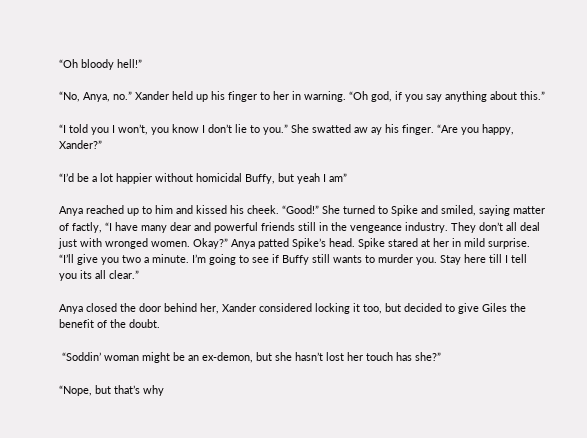“Oh bloody hell!”

“No, Anya, no.” Xander held up his finger to her in warning. “Oh god, if you say anything about this.”

“I told you I won’t, you know I don’t lie to you.” She swatted aw ay his finger. “Are you happy, Xander?”

“I’d be a lot happier without homicidal Buffy, but yeah I am”

Anya reached up to him and kissed his cheek. “Good!” She turned to Spike and smiled, saying matter of factly, “I have many dear and powerful friends still in the vengeance industry. They don’t all deal just with wronged women. Okay?” Anya patted Spike’s head. Spike stared at her in mild surprise. “I’ll give you two a minute. I’m going to see if Buffy still wants to murder you. Stay here till I tell you its all clear.”

Anya closed the door behind her, Xander considered locking it too, but decided to give Giles the benefit of the doubt.

 “Soddin’ woman might be an ex-demon, but she hasn’t lost her touch has she?”

“Nope, but that’s why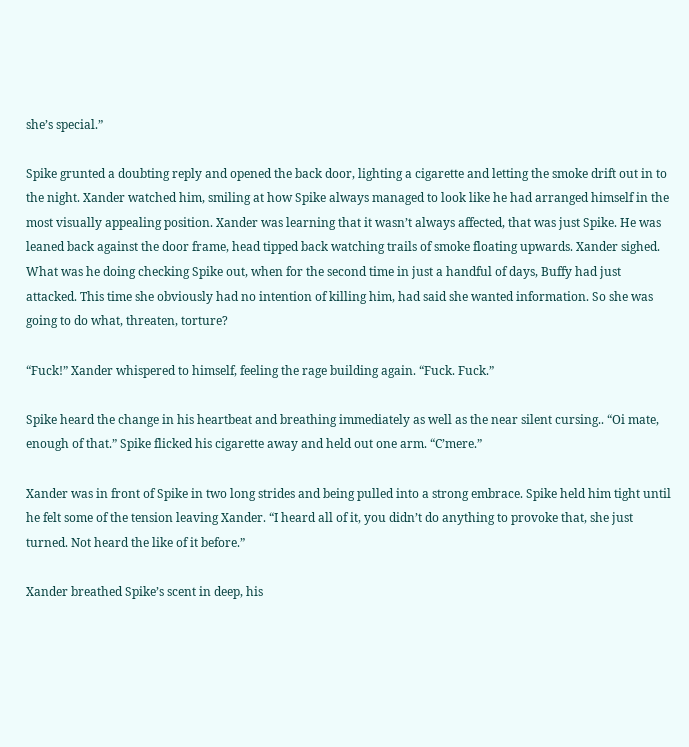she’s special.”

Spike grunted a doubting reply and opened the back door, lighting a cigarette and letting the smoke drift out in to the night. Xander watched him, smiling at how Spike always managed to look like he had arranged himself in the most visually appealing position. Xander was learning that it wasn’t always affected, that was just Spike. He was leaned back against the door frame, head tipped back watching trails of smoke floating upwards. Xander sighed. What was he doing checking Spike out, when for the second time in just a handful of days, Buffy had just attacked. This time she obviously had no intention of killing him, had said she wanted information. So she was going to do what, threaten, torture?

“Fuck!” Xander whispered to himself, feeling the rage building again. “Fuck. Fuck.”

Spike heard the change in his heartbeat and breathing immediately as well as the near silent cursing.. “Oi mate, enough of that.” Spike flicked his cigarette away and held out one arm. “C’mere.”

Xander was in front of Spike in two long strides and being pulled into a strong embrace. Spike held him tight until he felt some of the tension leaving Xander. “I heard all of it, you didn’t do anything to provoke that, she just turned. Not heard the like of it before.”

Xander breathed Spike’s scent in deep, his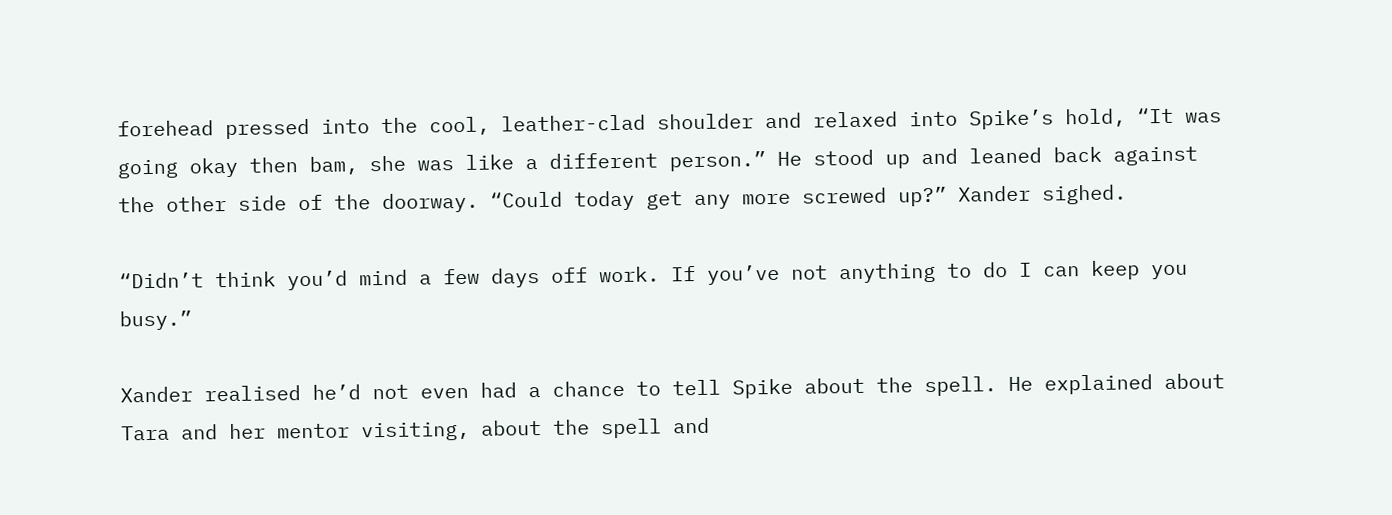forehead pressed into the cool, leather-clad shoulder and relaxed into Spike’s hold, “It was going okay then bam, she was like a different person.” He stood up and leaned back against the other side of the doorway. “Could today get any more screwed up?” Xander sighed.

“Didn’t think you’d mind a few days off work. If you’ve not anything to do I can keep you busy.”

Xander realised he’d not even had a chance to tell Spike about the spell. He explained about Tara and her mentor visiting, about the spell and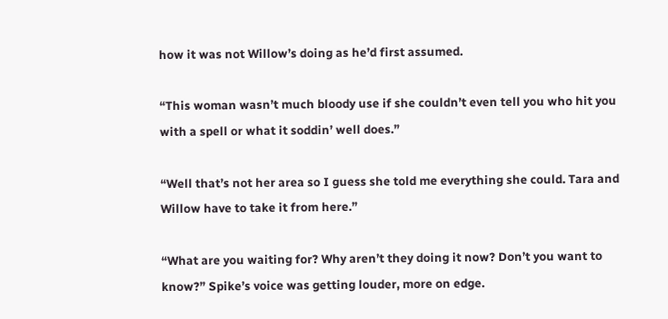how it was not Willow’s doing as he’d first assumed.

“This woman wasn’t much bloody use if she couldn’t even tell you who hit you with a spell or what it soddin’ well does.”

“Well that’s not her area so I guess she told me everything she could. Tara and Willow have to take it from here.”

“What are you waiting for? Why aren’t they doing it now? Don’t you want to know?” Spike’s voice was getting louder, more on edge.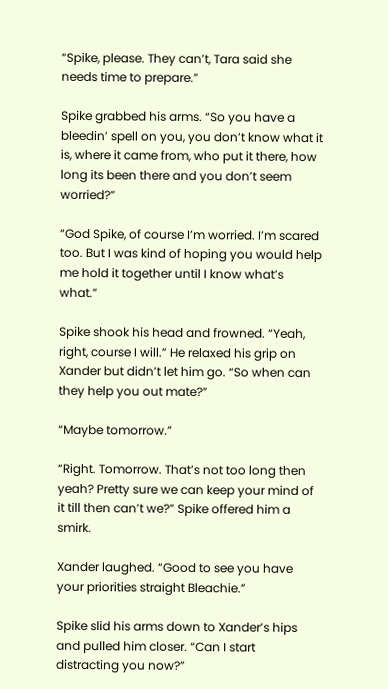“Spike, please. They can’t, Tara said she needs time to prepare.”

Spike grabbed his arms. “So you have a bleedin’ spell on you, you don’t know what it is, where it came from, who put it there, how long its been there and you don’t seem worried?”

“God Spike, of course I’m worried. I’m scared too. But I was kind of hoping you would help me hold it together until I know what’s what.”

Spike shook his head and frowned. “Yeah, right, course I will.” He relaxed his grip on Xander but didn’t let him go. “So when can they help you out mate?”

“Maybe tomorrow.”

“Right. Tomorrow. That’s not too long then yeah? Pretty sure we can keep your mind of it till then can’t we?” Spike offered him a smirk.

Xander laughed. “Good to see you have your priorities straight Bleachie.”

Spike slid his arms down to Xander’s hips and pulled him closer. “Can I start distracting you now?”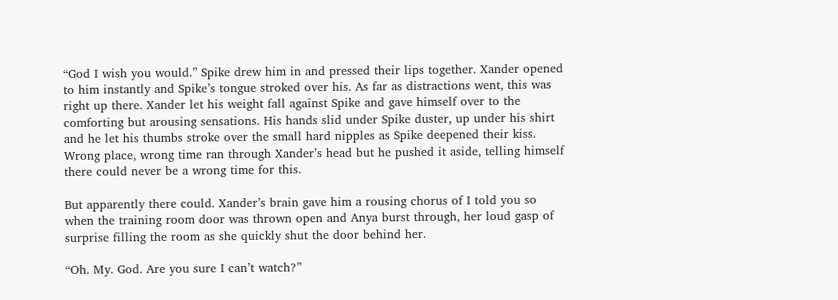“God I wish you would.” Spike drew him in and pressed their lips together. Xander opened to him instantly and Spike’s tongue stroked over his. As far as distractions went, this was right up there. Xander let his weight fall against Spike and gave himself over to the comforting but arousing sensations. His hands slid under Spike duster, up under his shirt and he let his thumbs stroke over the small hard nipples as Spike deepened their kiss. Wrong place, wrong time ran through Xander’s head but he pushed it aside, telling himself there could never be a wrong time for this.

But apparently there could. Xander’s brain gave him a rousing chorus of I told you so when the training room door was thrown open and Anya burst through, her loud gasp of surprise filling the room as she quickly shut the door behind her.

“Oh. My. God. Are you sure I can’t watch?”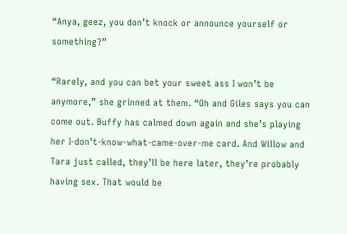“Anya, geez, you don’t knock or announce yourself or something?”

“Rarely, and you can bet your sweet ass I won’t be anymore,” she grinned at them. “Oh and Giles says you can come out. Buffy has calmed down again and she’s playing her I-don’t-know-what-came-over-me card. And Willow and Tara just called, they’ll be here later, they’re probably having sex. That would be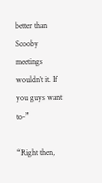better than Scooby meetings wouldn’t it. If you guys want to-”

“Right then,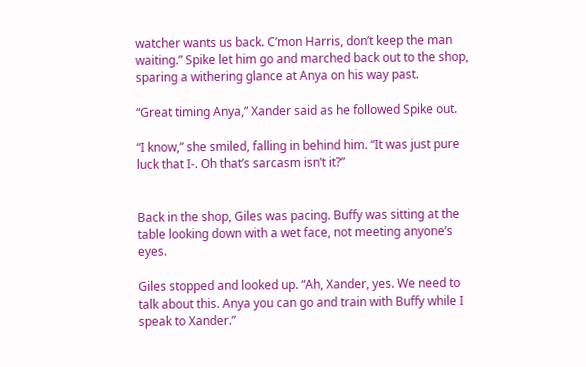watcher wants us back. C’mon Harris, don’t keep the man waiting.” Spike let him go and marched back out to the shop, sparing a withering glance at Anya on his way past.

“Great timing Anya,” Xander said as he followed Spike out.

“I know,” she smiled, falling in behind him. “It was just pure luck that I-. Oh that’s sarcasm isn’t it?”


Back in the shop, Giles was pacing. Buffy was sitting at the table looking down with a wet face, not meeting anyone’s eyes.

Giles stopped and looked up. “Ah, Xander, yes. We need to talk about this. Anya you can go and train with Buffy while I speak to Xander.”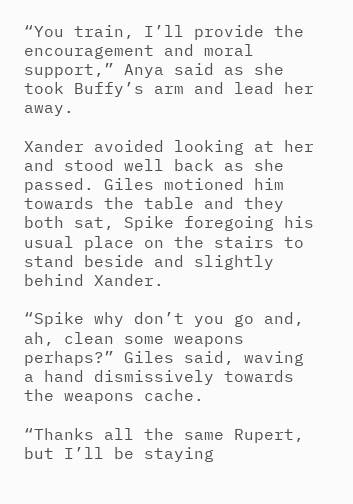“You train, I’ll provide the encouragement and moral support,” Anya said as she took Buffy’s arm and lead her away.

Xander avoided looking at her and stood well back as she passed. Giles motioned him towards the table and they both sat, Spike foregoing his usual place on the stairs to stand beside and slightly behind Xander.

“Spike why don’t you go and, ah, clean some weapons perhaps?” Giles said, waving a hand dismissively towards the weapons cache.

“Thanks all the same Rupert, but I’ll be staying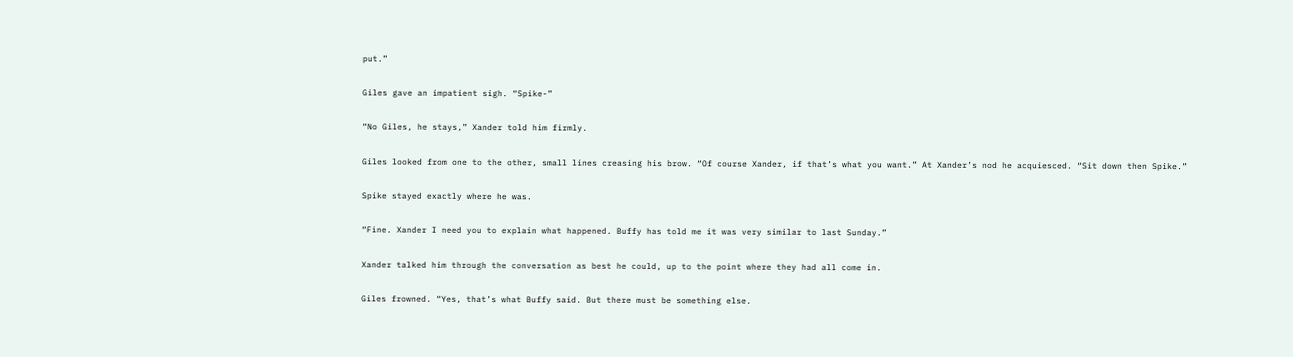put.”

Giles gave an impatient sigh. “Spike-”

“No Giles, he stays,” Xander told him firmly.

Giles looked from one to the other, small lines creasing his brow. “Of course Xander, if that’s what you want.” At Xander’s nod he acquiesced. “Sit down then Spike.”

Spike stayed exactly where he was.

“Fine. Xander I need you to explain what happened. Buffy has told me it was very similar to last Sunday.”

Xander talked him through the conversation as best he could, up to the point where they had all come in.

Giles frowned. “Yes, that’s what Buffy said. But there must be something else.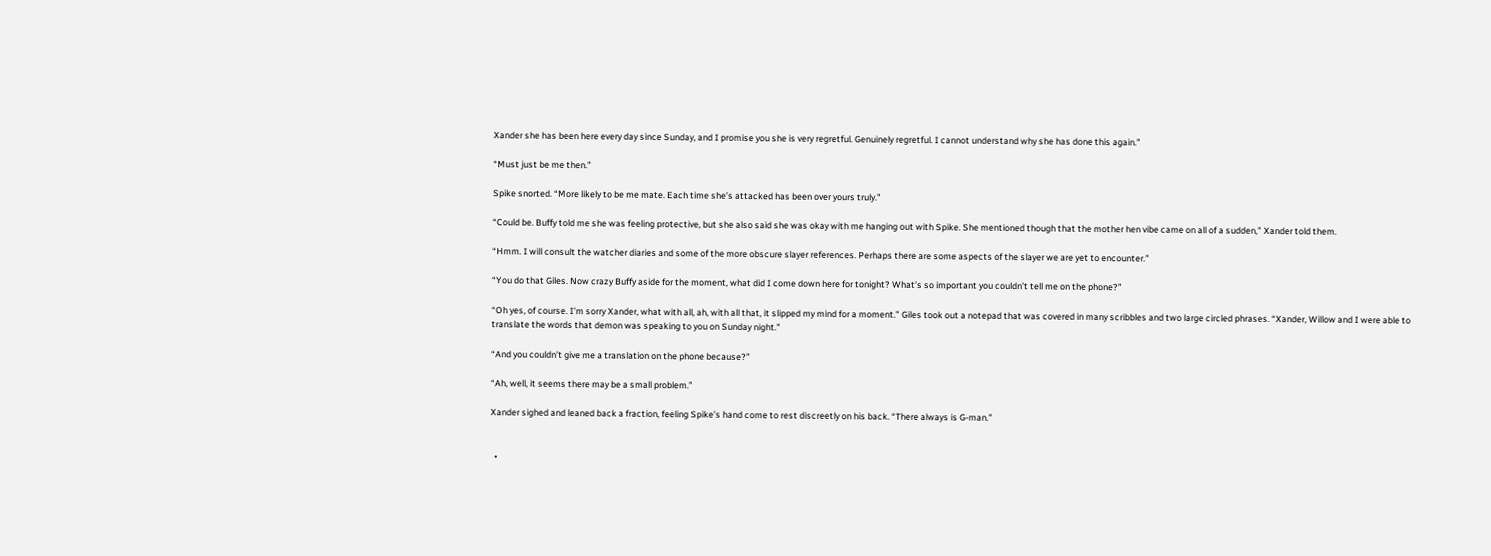Xander she has been here every day since Sunday, and I promise you she is very regretful. Genuinely regretful. I cannot understand why she has done this again.”

“Must just be me then.”

Spike snorted. “More likely to be me mate. Each time she’s attacked has been over yours truly.”

“Could be. Buffy told me she was feeling protective, but she also said she was okay with me hanging out with Spike. She mentioned though that the mother hen vibe came on all of a sudden,” Xander told them.

“Hmm. I will consult the watcher diaries and some of the more obscure slayer references. Perhaps there are some aspects of the slayer we are yet to encounter.”

“You do that Giles. Now crazy Buffy aside for the moment, what did I come down here for tonight? What’s so important you couldn’t tell me on the phone?”

“Oh yes, of course. I’m sorry Xander, what with all, ah, with all that, it slipped my mind for a moment.” Giles took out a notepad that was covered in many scribbles and two large circled phrases. “Xander, Willow and I were able to translate the words that demon was speaking to you on Sunday night.”

“And you couldn’t give me a translation on the phone because?”

“Ah, well, it seems there may be a small problem.”

Xander sighed and leaned back a fraction, feeling Spike’s hand come to rest discreetly on his back. “There always is G-man.”


  •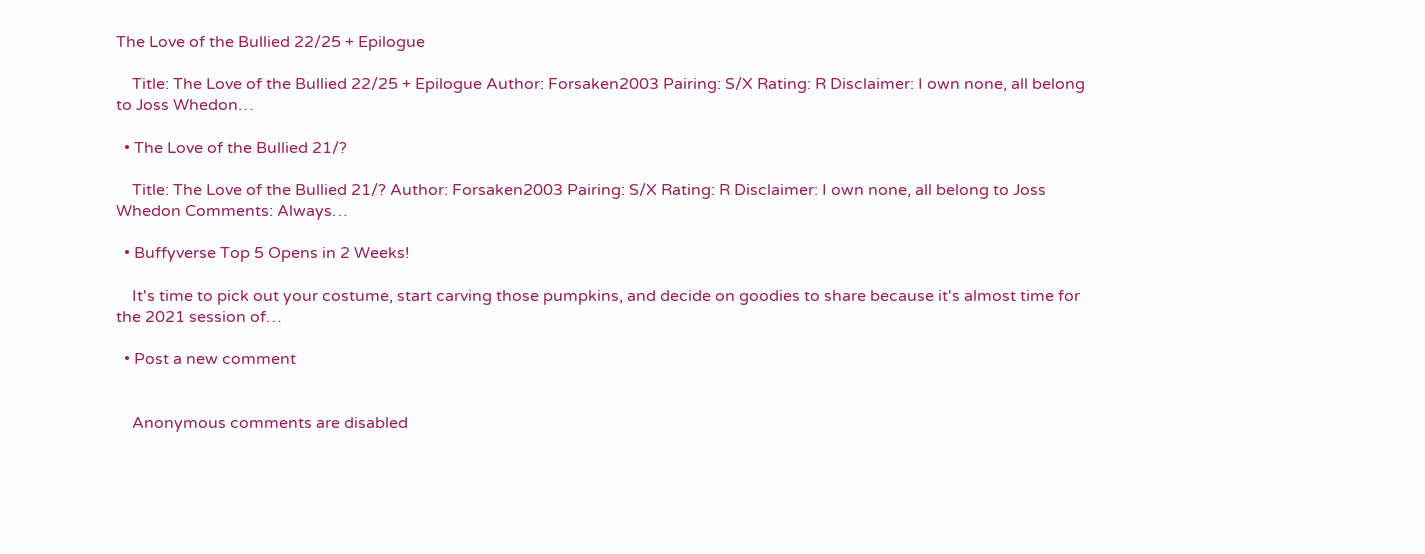The Love of the Bullied 22/25 + Epilogue

    Title: The Love of the Bullied 22/25 + Epilogue Author: Forsaken2003 Pairing: S/X Rating: R Disclaimer: I own none, all belong to Joss Whedon…

  • The Love of the Bullied 21/?

    Title: The Love of the Bullied 21/? Author: Forsaken2003 Pairing: S/X Rating: R Disclaimer: I own none, all belong to Joss Whedon Comments: Always…

  • Buffyverse Top 5 Opens in 2 Weeks!

    It's time to pick out your costume, start carving those pumpkins, and decide on goodies to share because it's almost time for the 2021 session of…

  • Post a new comment


    Anonymous comments are disabled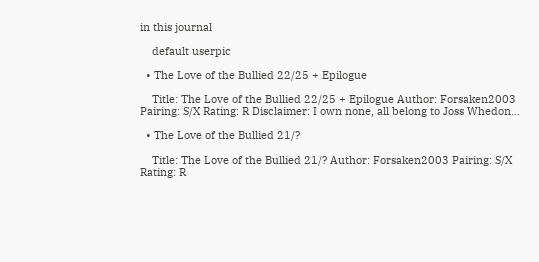in this journal

    default userpic

  • The Love of the Bullied 22/25 + Epilogue

    Title: The Love of the Bullied 22/25 + Epilogue Author: Forsaken2003 Pairing: S/X Rating: R Disclaimer: I own none, all belong to Joss Whedon…

  • The Love of the Bullied 21/?

    Title: The Love of the Bullied 21/? Author: Forsaken2003 Pairing: S/X Rating: R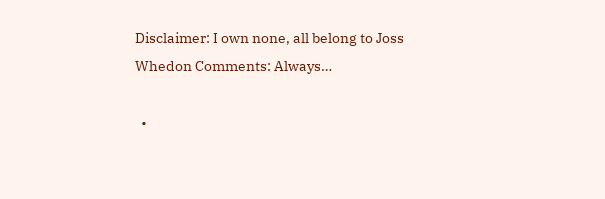Disclaimer: I own none, all belong to Joss Whedon Comments: Always…

  •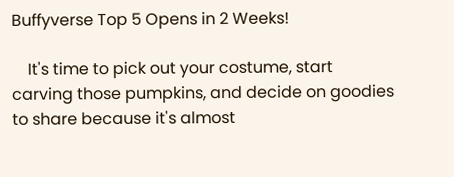Buffyverse Top 5 Opens in 2 Weeks!

    It's time to pick out your costume, start carving those pumpkins, and decide on goodies to share because it's almost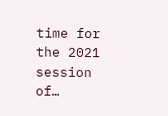time for the 2021 session of…